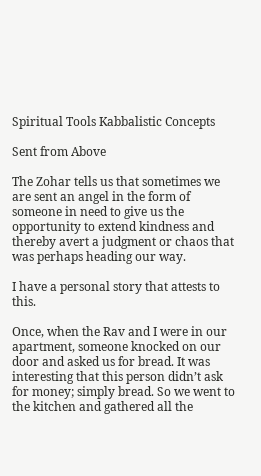Spiritual Tools Kabbalistic Concepts

Sent from Above

The Zohar tells us that sometimes we are sent an angel in the form of someone in need to give us the opportunity to extend kindness and thereby avert a judgment or chaos that was perhaps heading our way.

I have a personal story that attests to this.

Once, when the Rav and I were in our apartment, someone knocked on our door and asked us for bread. It was interesting that this person didn’t ask for money; simply bread. So we went to the kitchen and gathered all the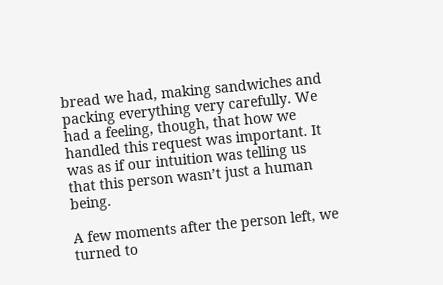bread we had, making sandwiches and packing everything very carefully. We had a feeling, though, that how we handled this request was important. It was as if our intuition was telling us that this person wasn’t just a human being.

A few moments after the person left, we turned to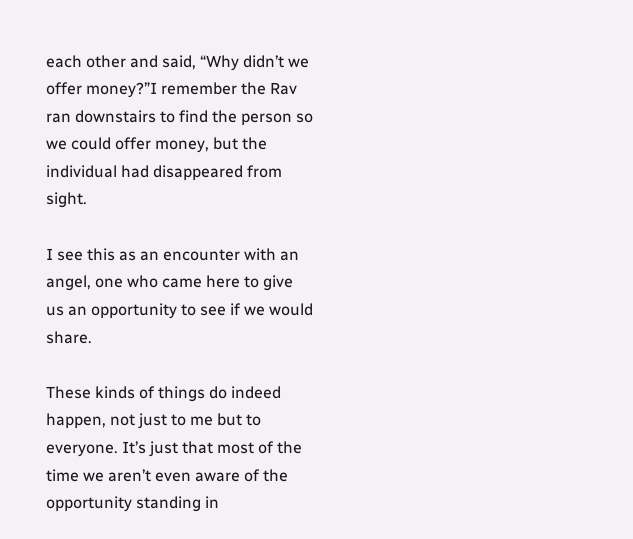each other and said, “Why didn’t we offer money?”I remember the Rav ran downstairs to find the person so we could offer money, but the individual had disappeared from sight.

I see this as an encounter with an angel, one who came here to give us an opportunity to see if we would share.

These kinds of things do indeed happen, not just to me but to everyone. It’s just that most of the time we aren’t even aware of the opportunity standing in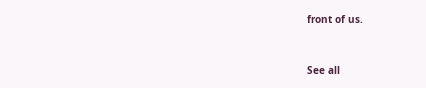front of us.


See all